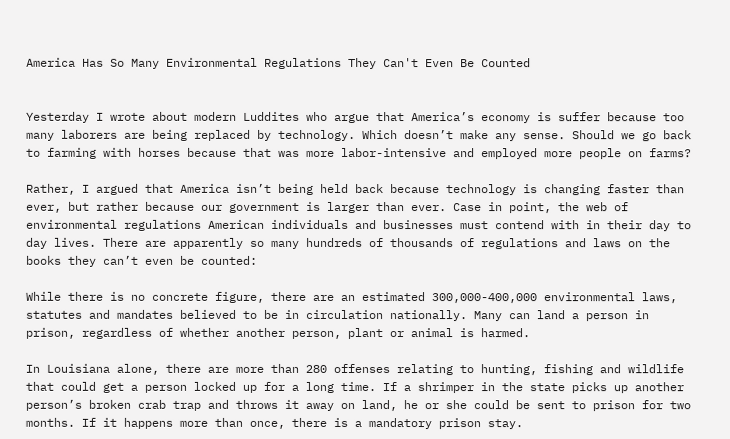America Has So Many Environmental Regulations They Can't Even Be Counted


Yesterday I wrote about modern Luddites who argue that America’s economy is suffer because too many laborers are being replaced by technology. Which doesn’t make any sense. Should we go back to farming with horses because that was more labor-intensive and employed more people on farms?

Rather, I argued that America isn’t being held back because technology is changing faster than ever, but rather because our government is larger than ever. Case in point, the web of environmental regulations American individuals and businesses must contend with in their day to day lives. There are apparently so many hundreds of thousands of regulations and laws on the books they can’t even be counted:

While there is no concrete figure, there are an estimated 300,000-400,000 environmental laws, statutes and mandates believed to be in circulation nationally. Many can land a person in prison, regardless of whether another person, plant or animal is harmed.

In Louisiana alone, there are more than 280 offenses relating to hunting, fishing and wildlife that could get a person locked up for a long time. If a shrimper in the state picks up another person’s broken crab trap and throws it away on land, he or she could be sent to prison for two months. If it happens more than once, there is a mandatory prison stay.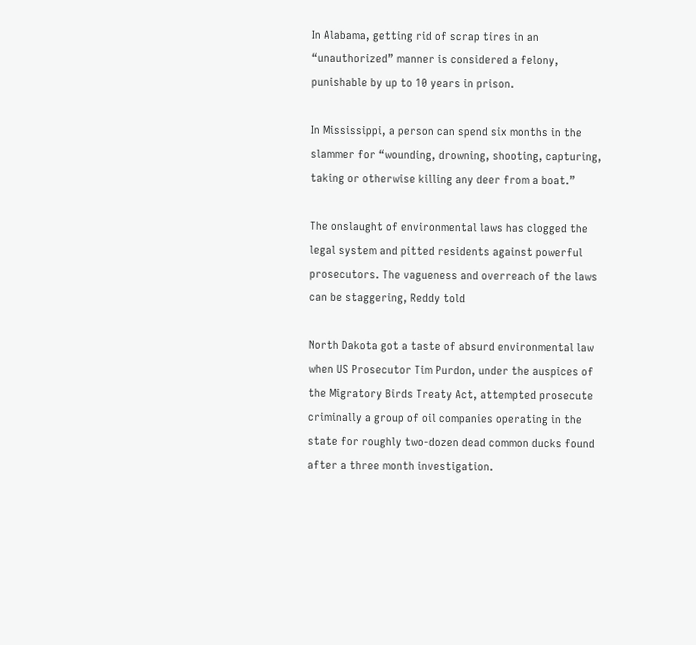In Alabama, getting rid of scrap tires in an “unauthorized” manner is considered a felony, punishable by up to 10 years in prison.

In Mississippi, a person can spend six months in the slammer for “wounding, drowning, shooting, capturing, taking or otherwise killing any deer from a boat.”

The onslaught of environmental laws has clogged the legal system and pitted residents against powerful prosecutors. The vagueness and overreach of the laws can be staggering, Reddy told

North Dakota got a taste of absurd environmental law when US Prosecutor Tim Purdon, under the auspices of the Migratory Birds Treaty Act, attempted prosecute criminally a group of oil companies operating in the state for roughly two-dozen dead common ducks found after a three month investigation.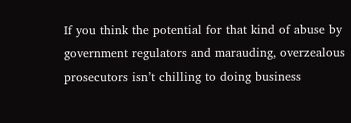If you think the potential for that kind of abuse by government regulators and marauding, overzealous prosecutors isn’t chilling to doing business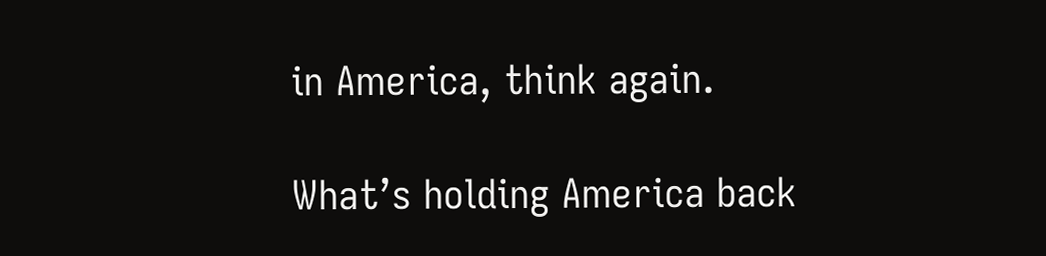in America, think again.

What’s holding America back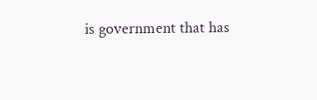is government that has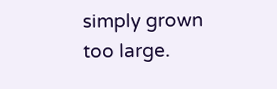simply grown too large.